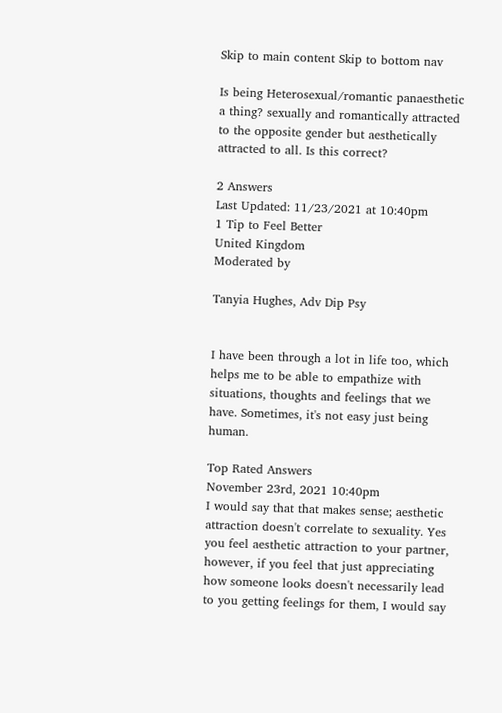Skip to main content Skip to bottom nav

Is being Heterosexual/romantic panaesthetic a thing? sexually and romantically attracted to the opposite gender but aesthetically attracted to all. Is this correct?

2 Answers
Last Updated: 11/23/2021 at 10:40pm
1 Tip to Feel Better
United Kingdom
Moderated by

Tanyia Hughes, Adv Dip Psy


I have been through a lot in life too, which helps me to be able to empathize with situations, thoughts and feelings that we have. Sometimes, it's not easy just being human.

Top Rated Answers
November 23rd, 2021 10:40pm
I would say that that makes sense; aesthetic attraction doesn't correlate to sexuality. Yes you feel aesthetic attraction to your partner, however, if you feel that just appreciating how someone looks doesn't necessarily lead to you getting feelings for them, I would say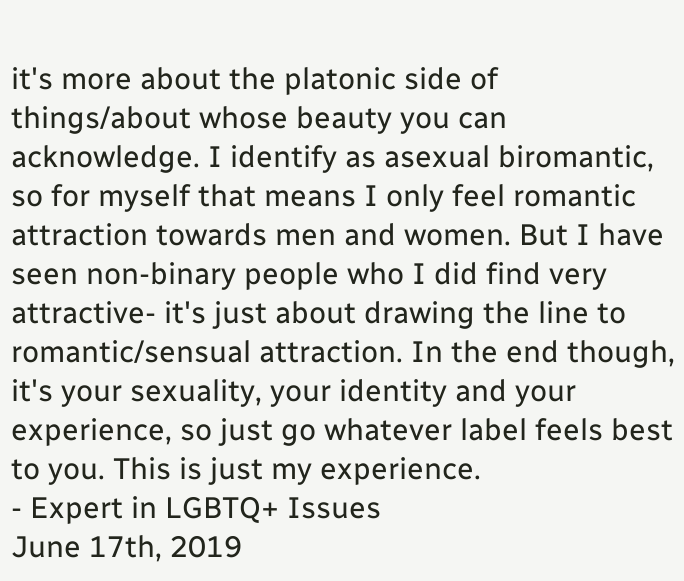it's more about the platonic side of things/about whose beauty you can acknowledge. I identify as asexual biromantic, so for myself that means I only feel romantic attraction towards men and women. But I have seen non-binary people who I did find very attractive- it's just about drawing the line to romantic/sensual attraction. In the end though, it's your sexuality, your identity and your experience, so just go whatever label feels best to you. This is just my experience.
- Expert in LGBTQ+ Issues
June 17th, 2019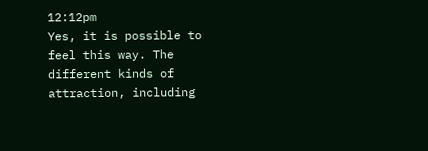12:12pm
Yes, it is possible to feel this way. The different kinds of attraction, including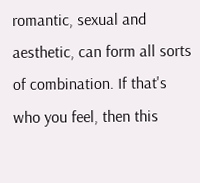romantic, sexual and aesthetic, can form all sorts of combination. If that's who you feel, then this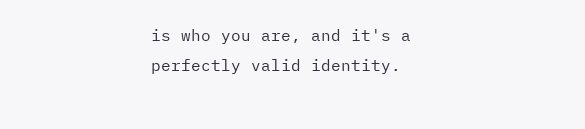is who you are, and it's a perfectly valid identity.